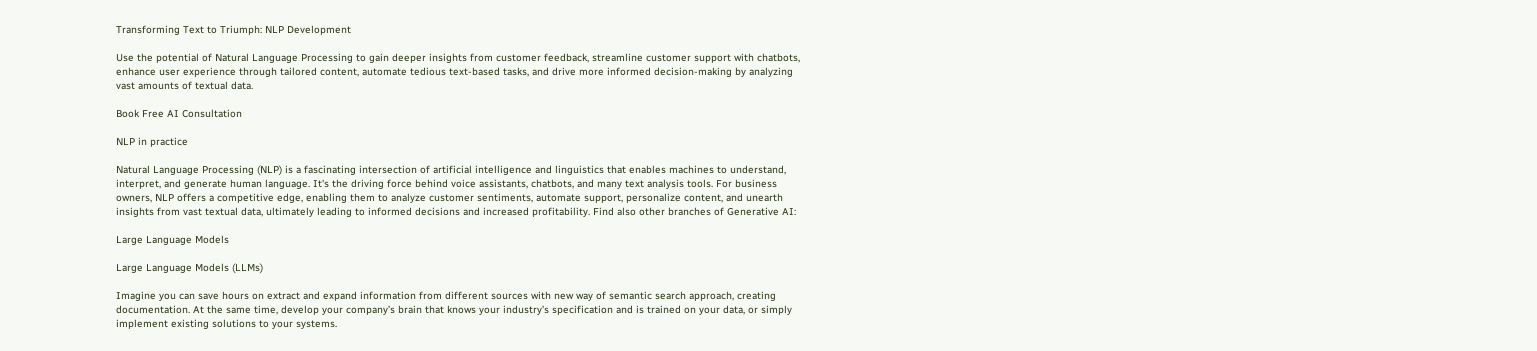Transforming Text to Triumph: NLP Development

Use the potential of Natural Language Processing to gain deeper insights from customer feedback, streamline customer support with chatbots, enhance user experience through tailored content, automate tedious text-based tasks, and drive more informed decision-making by analyzing vast amounts of textual data.

Book Free AI Consultation

NLP in practice

Natural Language Processing (NLP) is a fascinating intersection of artificial intelligence and linguistics that enables machines to understand, interpret, and generate human language. It's the driving force behind voice assistants, chatbots, and many text analysis tools. For business owners, NLP offers a competitive edge, enabling them to analyze customer sentiments, automate support, personalize content, and unearth insights from vast textual data, ultimately leading to informed decisions and increased profitability. Find also other branches of Generative AI:

Large Language Models

Large Language Models (LLMs)

Imagine you can save hours on extract and expand information from different sources with new way of semantic search approach, creating documentation. At the same time, develop your company’s brain that knows your industry’s specification and is trained on your data, or simply implement existing solutions to your systems.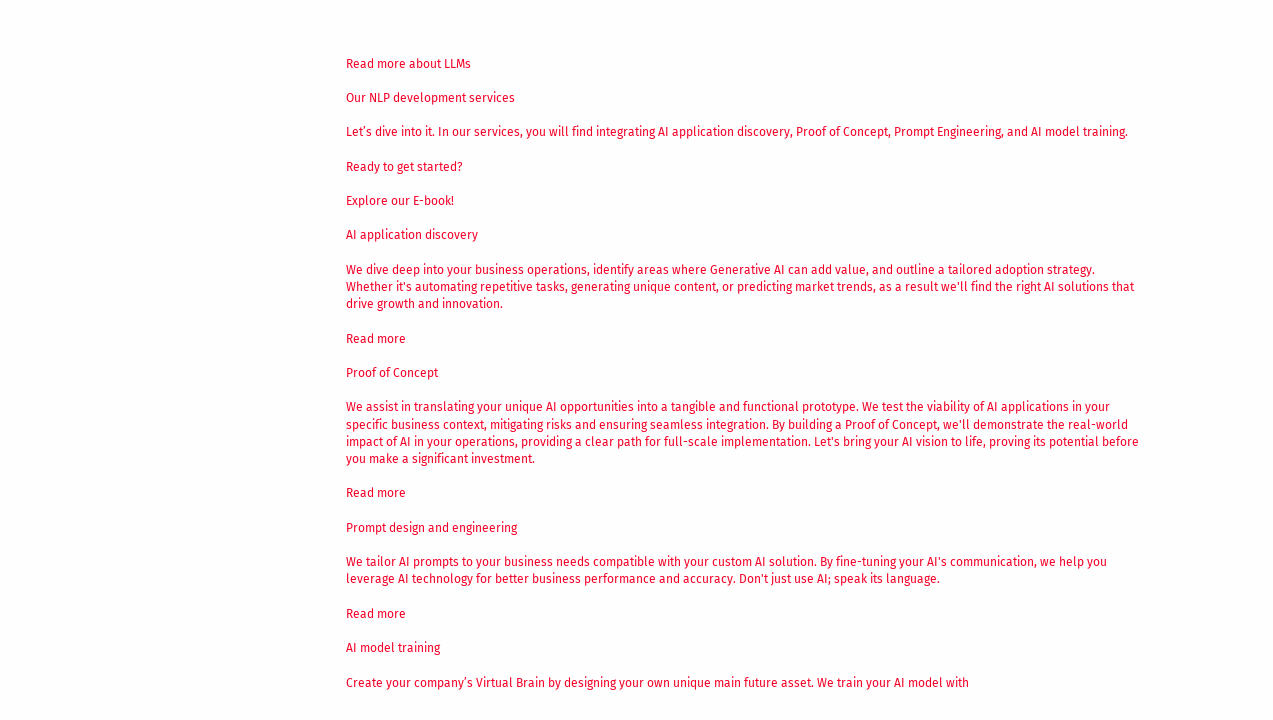Read more about LLMs

Our NLP development services

Let’s dive into it. In our services, you will find integrating AI application discovery, Proof of Concept, Prompt Engineering, and AI model training.

Ready to get started?

Explore our E-book!

AI application discovery

We dive deep into your business operations, identify areas where Generative AI can add value, and outline a tailored adoption strategy. Whether it's automating repetitive tasks, generating unique content, or predicting market trends, as a result we'll find the right AI solutions that drive growth and innovation.

Read more

Proof of Concept

We assist in translating your unique AI opportunities into a tangible and functional prototype. We test the viability of AI applications in your specific business context, mitigating risks and ensuring seamless integration. By building a Proof of Concept, we'll demonstrate the real-world impact of AI in your operations, providing a clear path for full-scale implementation. Let's bring your AI vision to life, proving its potential before you make a significant investment.

Read more

Prompt design and engineering

We tailor AI prompts to your business needs compatible with your custom AI solution. By fine-tuning your AI's communication, we help you leverage AI technology for better business performance and accuracy. Don't just use AI; speak its language.

Read more

AI model training

Create your company’s Virtual Brain by designing your own unique main future asset. We train your AI model with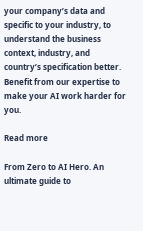your company’s data and specific to your industry, to understand the business context, industry, and country’s specification better. Benefit from our expertise to make your AI work harder for you.

Read more

From Zero to AI Hero. An ultimate guide to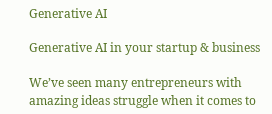Generative AI

Generative AI in your startup & business

We’ve seen many entrepreneurs with amazing ideas struggle when it comes to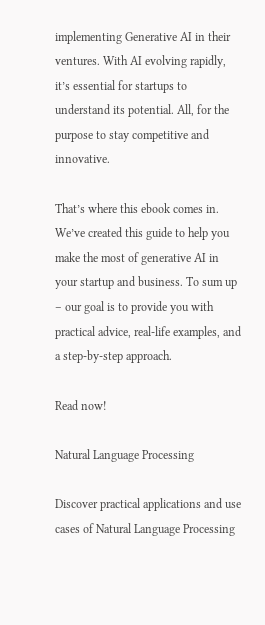implementing Generative AI in their ventures. With AI evolving rapidly, it’s essential for startups to understand its potential. All, for the purpose to stay competitive and innovative.

That’s where this ebook comes in. We’ve created this guide to help you make the most of generative AI in your startup and business. To sum up – our goal is to provide you with practical advice, real-life examples, and a step-by-step approach.

Read now!

Natural Language Processing

Discover practical applications and use cases of Natural Language Processing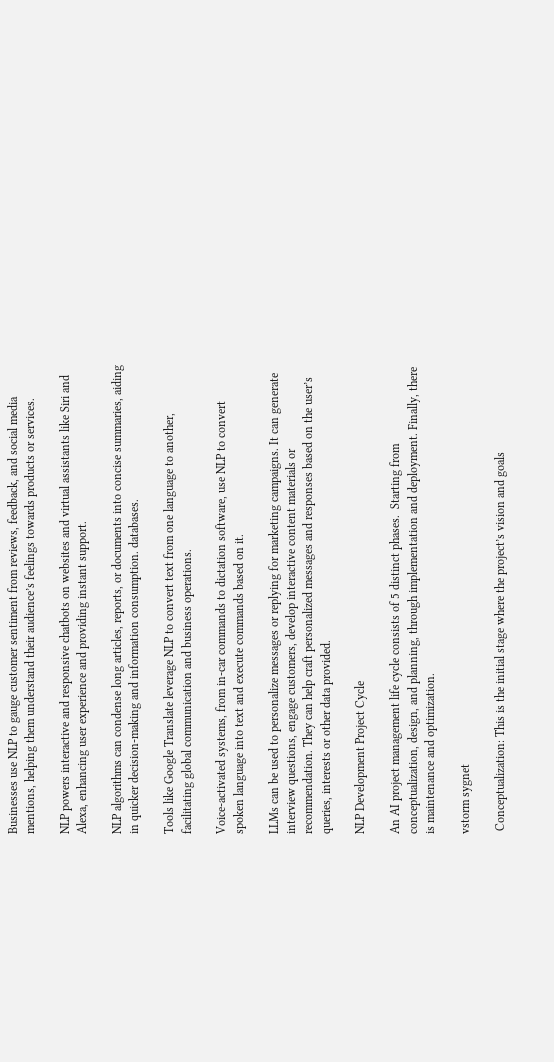Businesses use NLP to gauge customer sentiment from reviews, feedback, and social media mentions, helping them understand their audience’s feelings towards products or services.

NLP powers interactive and responsive chatbots on websites and virtual assistants like Siri and Alexa, enhancing user experience and providing instant support.

NLP algorithms can condense long articles, reports, or documents into concise summaries, aiding in quicker decision-making and information consumption. databases.

Tools like Google Translate leverage NLP to convert text from one language to another, facilitating global communication and business operations.

Voice-activated systems, from in-car commands to dictation software, use NLP to convert spoken language into text and execute commands based on it.

LLMs can be used to personalize messages or replying for marketing campaigns. It can generate interview questions, engage customers, develop interactive content materials or recommendation. They can help craft personalized messages and responses based on the user’s queries, interests or other data provided.

NLP Development Project Cycle

An AI project management life cycle consists of 5 distinct phases.  Starting from conceptualization, design, and planning, through implementation and deployment. Finally, there is maintenance and optimization.

vstorm sygnet

 Conceptualization: This is the initial stage where the project’s vision and goals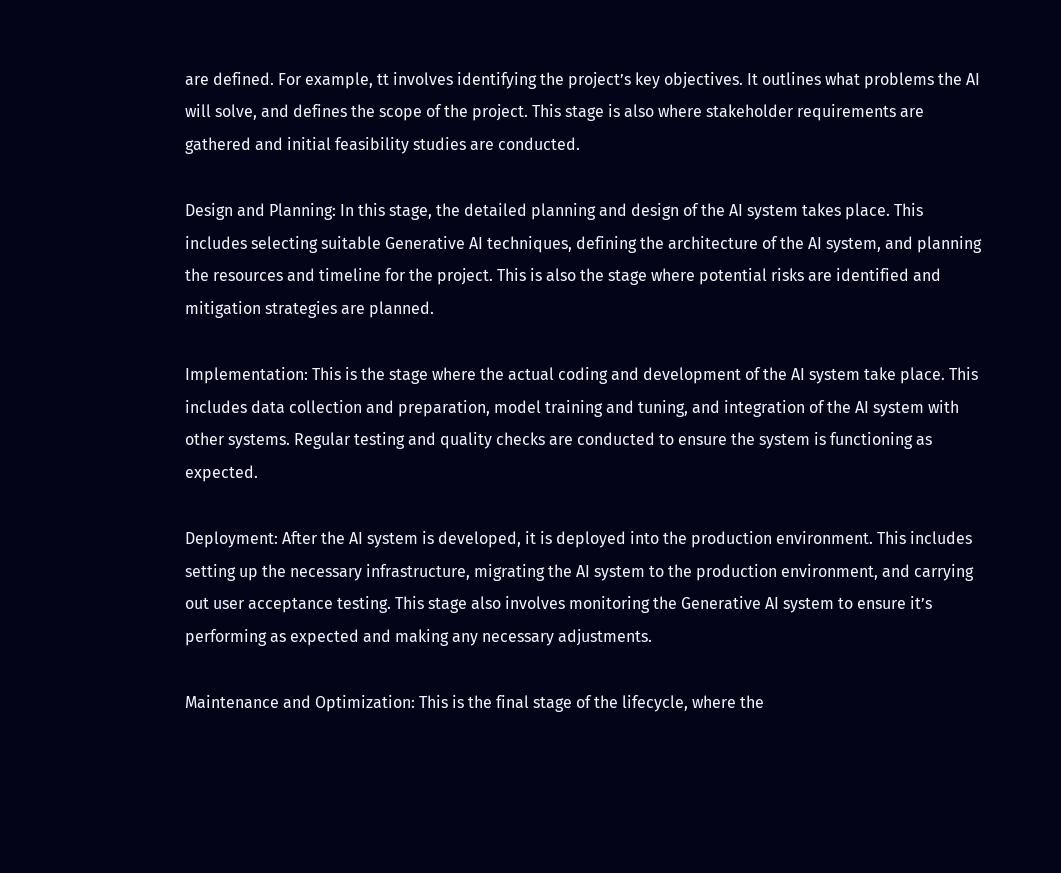are defined. For example, tt involves identifying the project’s key objectives. It outlines what problems the AI will solve, and defines the scope of the project. This stage is also where stakeholder requirements are gathered and initial feasibility studies are conducted.

Design and Planning: In this stage, the detailed planning and design of the AI system takes place. This includes selecting suitable Generative AI techniques, defining the architecture of the AI system, and planning the resources and timeline for the project. This is also the stage where potential risks are identified and mitigation strategies are planned.

Implementation: This is the stage where the actual coding and development of the AI system take place. This includes data collection and preparation, model training and tuning, and integration of the AI system with other systems. Regular testing and quality checks are conducted to ensure the system is functioning as expected.

Deployment: After the AI system is developed, it is deployed into the production environment. This includes setting up the necessary infrastructure, migrating the AI system to the production environment, and carrying out user acceptance testing. This stage also involves monitoring the Generative AI system to ensure it’s performing as expected and making any necessary adjustments.

Maintenance and Optimization: This is the final stage of the lifecycle, where the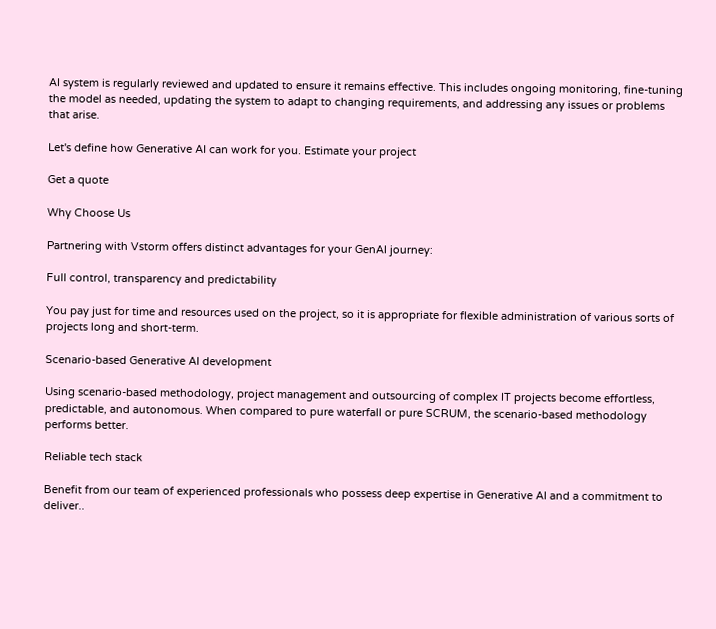AI system is regularly reviewed and updated to ensure it remains effective. This includes ongoing monitoring, fine-tuning the model as needed, updating the system to adapt to changing requirements, and addressing any issues or problems that arise.

Let's define how Generative AI can work for you. Estimate your project

Get a quote

Why Choose Us

Partnering with Vstorm offers distinct advantages for your GenAI journey:

Full control, transparency and predictability

You pay just for time and resources used on the project, so it is appropriate for flexible administration of various sorts of projects long and short-term.

Scenario-based Generative AI development

Using scenario-based methodology, project management and outsourcing of complex IT projects become effortless, predictable, and autonomous. When compared to pure waterfall or pure SCRUM, the scenario-based methodology performs better.

Reliable tech stack

Benefit from our team of experienced professionals who possess deep expertise in Generative AI and a commitment to deliver..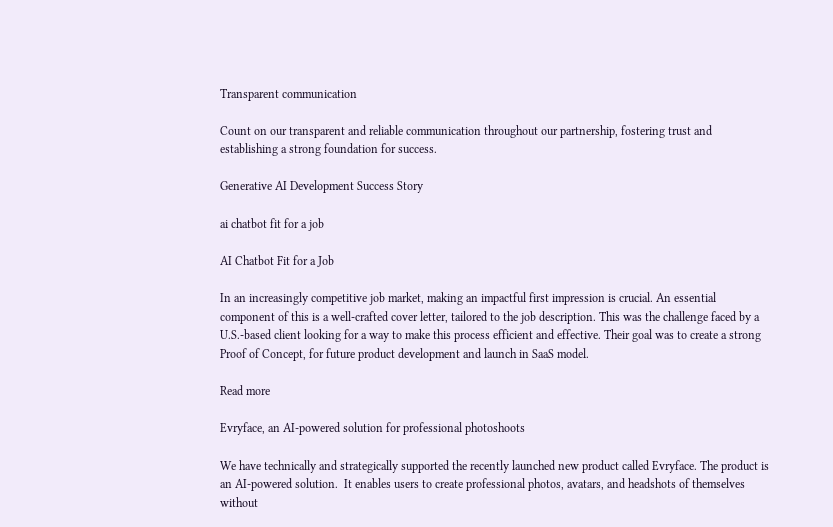Transparent communication

Count on our transparent and reliable communication throughout our partnership, fostering trust and establishing a strong foundation for success.

Generative AI Development Success Story

ai chatbot fit for a job

AI Chatbot Fit for a Job

In an increasingly competitive job market, making an impactful first impression is crucial. An essential component of this is a well-crafted cover letter, tailored to the job description. This was the challenge faced by a U.S.-based client looking for a way to make this process efficient and effective. Their goal was to create a strong Proof of Concept, for future product development and launch in SaaS model.

Read more

Evryface, an AI-powered solution for professional photoshoots

We have technically and strategically supported the recently launched new product called Evryface. The product is an AI-powered solution.  It enables users to create professional photos, avatars, and headshots of themselves without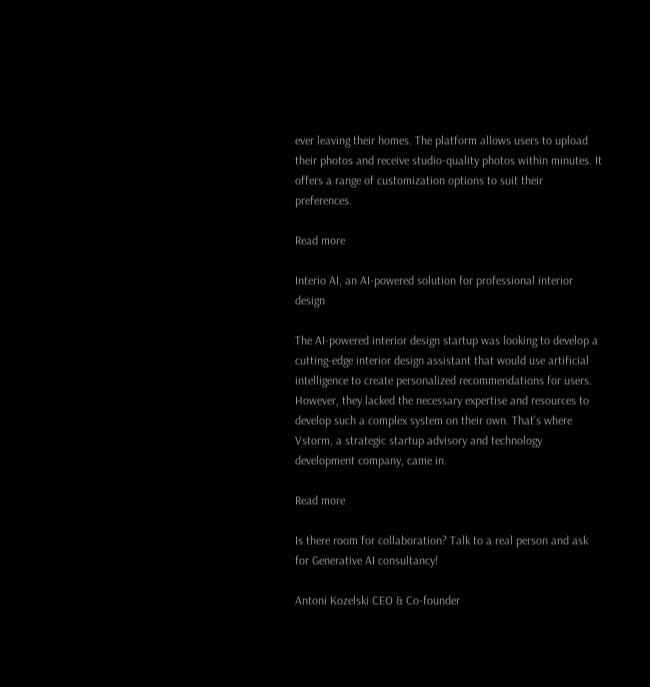ever leaving their homes. The platform allows users to upload their photos and receive studio-quality photos within minutes. It offers a range of customization options to suit their preferences.

Read more

Interio AI, an AI-powered solution for professional interior design

The AI-powered interior design startup was looking to develop a cutting-edge interior design assistant that would use artificial intelligence to create personalized recommendations for users. However, they lacked the necessary expertise and resources to develop such a complex system on their own. That’s where Vstorm, a strategic startup advisory and technology development company, came in.

Read more

Is there room for collaboration? Talk to a real person and ask for Generative AI consultancy!

Antoni Kozelski CEO & Co-founder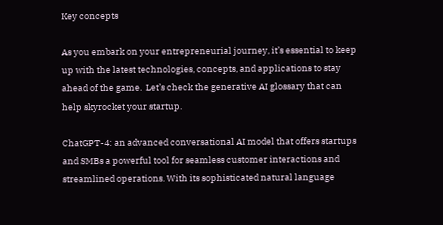Key concepts

As you embark on your entrepreneurial journey, it’s essential to keep up with the latest technologies, concepts, and applications to stay ahead of the game.  Let’s check the generative AI glossary that can help skyrocket your startup.

ChatGPT-4: an advanced conversational AI model that offers startups and SMBs a powerful tool for seamless customer interactions and streamlined operations. With its sophisticated natural language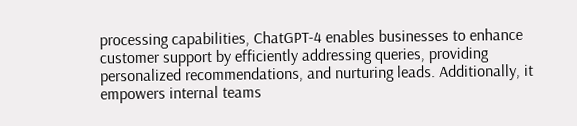processing capabilities, ChatGPT-4 enables businesses to enhance customer support by efficiently addressing queries, providing personalized recommendations, and nurturing leads. Additionally, it empowers internal teams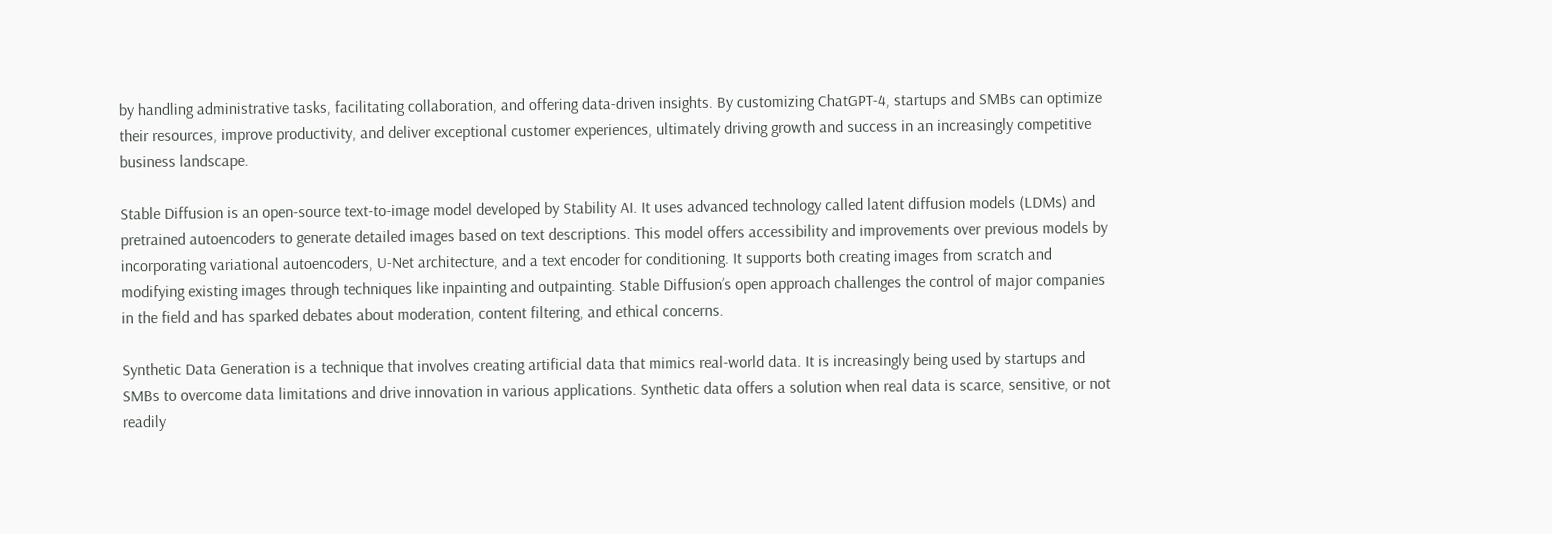by handling administrative tasks, facilitating collaboration, and offering data-driven insights. By customizing ChatGPT-4, startups and SMBs can optimize their resources, improve productivity, and deliver exceptional customer experiences, ultimately driving growth and success in an increasingly competitive business landscape.

Stable Diffusion is an open-source text-to-image model developed by Stability AI. It uses advanced technology called latent diffusion models (LDMs) and pretrained autoencoders to generate detailed images based on text descriptions. This model offers accessibility and improvements over previous models by incorporating variational autoencoders, U-Net architecture, and a text encoder for conditioning. It supports both creating images from scratch and modifying existing images through techniques like inpainting and outpainting. Stable Diffusion’s open approach challenges the control of major companies in the field and has sparked debates about moderation, content filtering, and ethical concerns.

Synthetic Data Generation is a technique that involves creating artificial data that mimics real-world data. It is increasingly being used by startups and SMBs to overcome data limitations and drive innovation in various applications. Synthetic data offers a solution when real data is scarce, sensitive, or not readily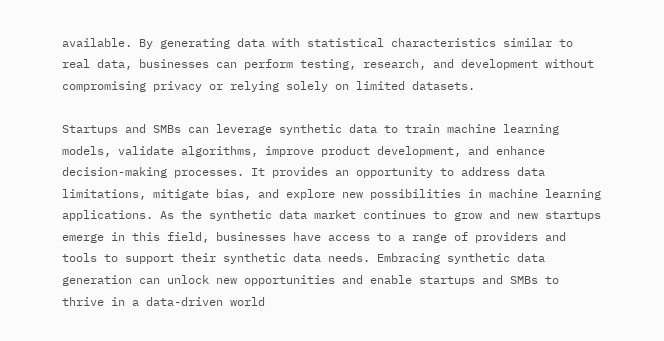available. By generating data with statistical characteristics similar to real data, businesses can perform testing, research, and development without compromising privacy or relying solely on limited datasets.

Startups and SMBs can leverage synthetic data to train machine learning models, validate algorithms, improve product development, and enhance decision-making processes. It provides an opportunity to address data limitations, mitigate bias, and explore new possibilities in machine learning applications. As the synthetic data market continues to grow and new startups emerge in this field, businesses have access to a range of providers and tools to support their synthetic data needs. Embracing synthetic data generation can unlock new opportunities and enable startups and SMBs to thrive in a data-driven world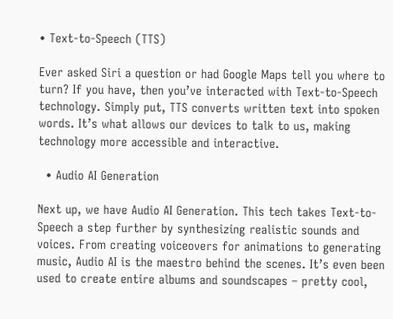• Text-to-Speech (TTS)

Ever asked Siri a question or had Google Maps tell you where to turn? If you have, then you’ve interacted with Text-to-Speech technology. Simply put, TTS converts written text into spoken words. It’s what allows our devices to talk to us, making technology more accessible and interactive.

  • Audio AI Generation

Next up, we have Audio AI Generation. This tech takes Text-to-Speech a step further by synthesizing realistic sounds and voices. From creating voiceovers for animations to generating music, Audio AI is the maestro behind the scenes. It’s even been used to create entire albums and soundscapes – pretty cool,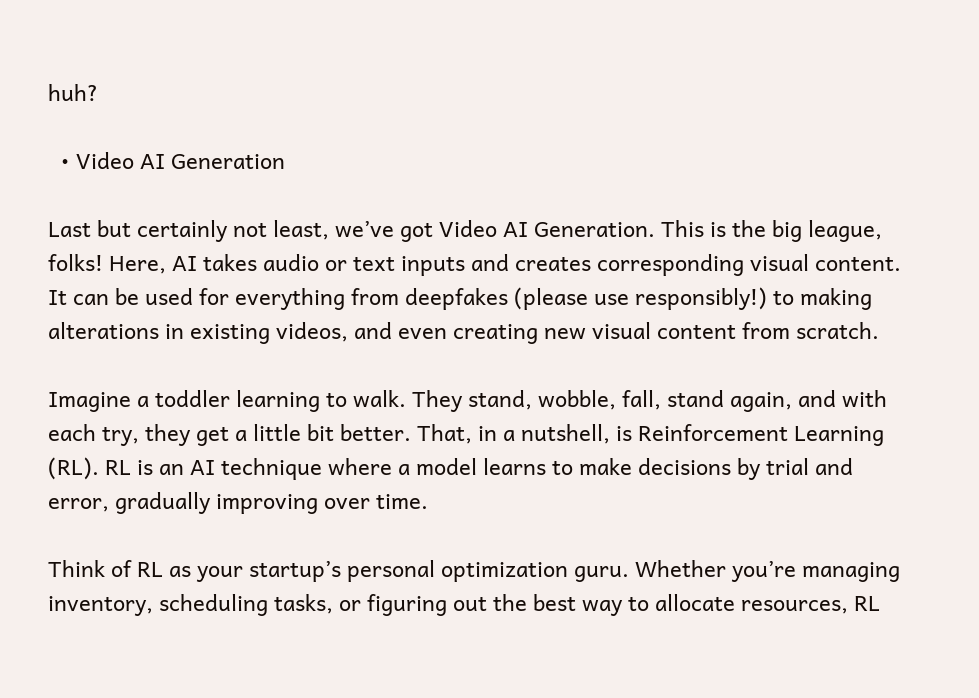huh?

  • Video AI Generation

Last but certainly not least, we’ve got Video AI Generation. This is the big league, folks! Here, AI takes audio or text inputs and creates corresponding visual content. It can be used for everything from deepfakes (please use responsibly!) to making alterations in existing videos, and even creating new visual content from scratch.

Imagine a toddler learning to walk. They stand, wobble, fall, stand again, and with each try, they get a little bit better. That, in a nutshell, is Reinforcement Learning (RL). RL is an AI technique where a model learns to make decisions by trial and error, gradually improving over time.

Think of RL as your startup’s personal optimization guru. Whether you’re managing inventory, scheduling tasks, or figuring out the best way to allocate resources, RL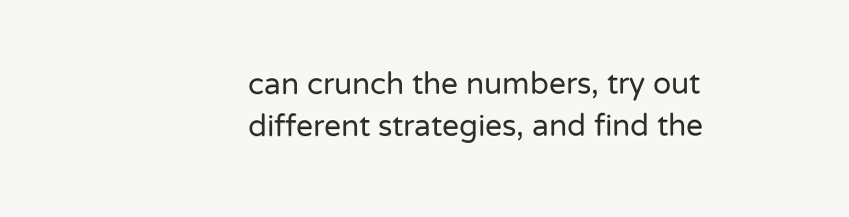can crunch the numbers, try out different strategies, and find the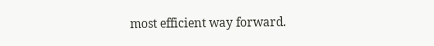most efficient way forward.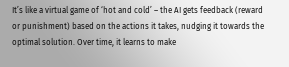It’s like a virtual game of ‘hot and cold’ – the AI gets feedback (reward or punishment) based on the actions it takes, nudging it towards the optimal solution. Over time, it learns to make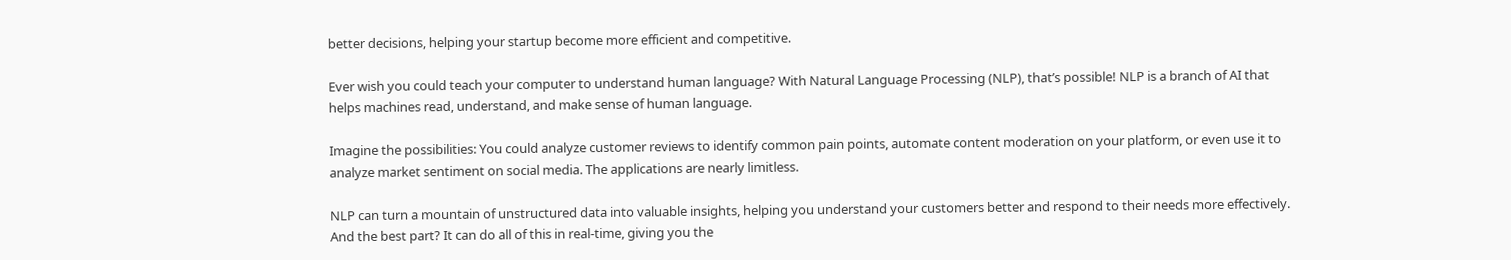better decisions, helping your startup become more efficient and competitive.

Ever wish you could teach your computer to understand human language? With Natural Language Processing (NLP), that’s possible! NLP is a branch of AI that helps machines read, understand, and make sense of human language.

Imagine the possibilities: You could analyze customer reviews to identify common pain points, automate content moderation on your platform, or even use it to analyze market sentiment on social media. The applications are nearly limitless.

NLP can turn a mountain of unstructured data into valuable insights, helping you understand your customers better and respond to their needs more effectively. And the best part? It can do all of this in real-time, giving you the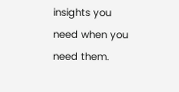insights you need when you need them.